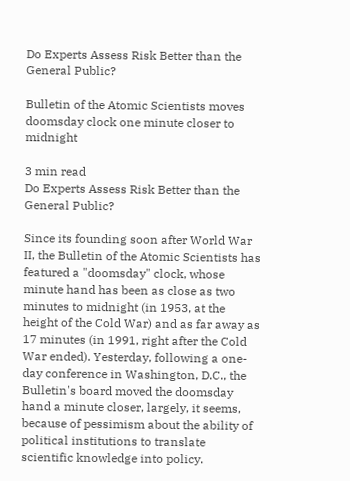Do Experts Assess Risk Better than the General Public?

Bulletin of the Atomic Scientists moves doomsday clock one minute closer to midnight

3 min read
Do Experts Assess Risk Better than the General Public?

Since its founding soon after World War II, the Bulletin of the Atomic Scientists has featured a "doomsday" clock, whose minute hand has been as close as two minutes to midnight (in 1953, at the height of the Cold War) and as far away as 17 minutes (in 1991, right after the Cold War ended). Yesterday, following a one-day conference in Washington, D.C., the Bulletin's board moved the doomsday hand a minute closer, largely, it seems, because of pessimism about the ability of political institutions to translate scientific knowledge into policy.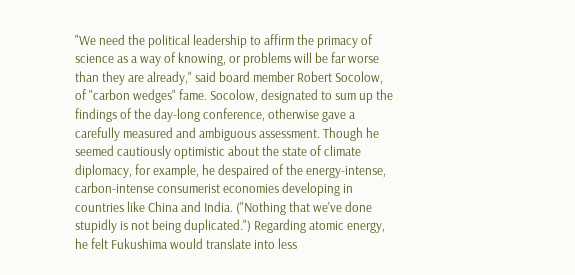"We need the political leadership to affirm the primacy of science as a way of knowing, or problems will be far worse than they are already," said board member Robert Socolow, of "carbon wedges" fame. Socolow, designated to sum up the findings of the day-long conference, otherwise gave a carefully measured and ambiguous assessment. Though he seemed cautiously optimistic about the state of climate diplomacy, for example, he despaired of the energy-intense, carbon-intense consumerist economies developing in countries like China and India. ("Nothing that we've done stupidly is not being duplicated.") Regarding atomic energy, he felt Fukushima would translate into less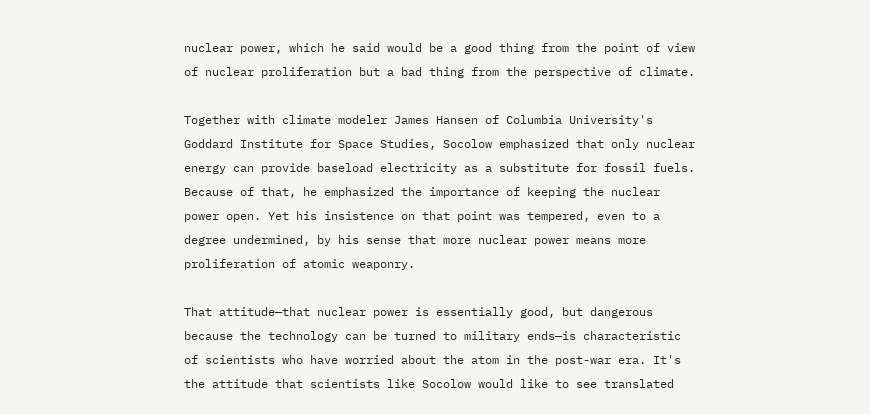nuclear power, which he said would be a good thing from the point of view of nuclear proliferation but a bad thing from the perspective of climate.

Together with climate modeler James Hansen of Columbia University's Goddard Institute for Space Studies, Socolow emphasized that only nuclear energy can provide baseload electricity as a substitute for fossil fuels. Because of that, he emphasized the importance of keeping the nuclear power open. Yet his insistence on that point was tempered, even to a degree undermined, by his sense that more nuclear power means more proliferation of atomic weaponry.

That attitude—that nuclear power is essentially good, but dangerous because the technology can be turned to military ends—is characteristic of scientists who have worried about the atom in the post-war era. It's the attitude that scientists like Socolow would like to see translated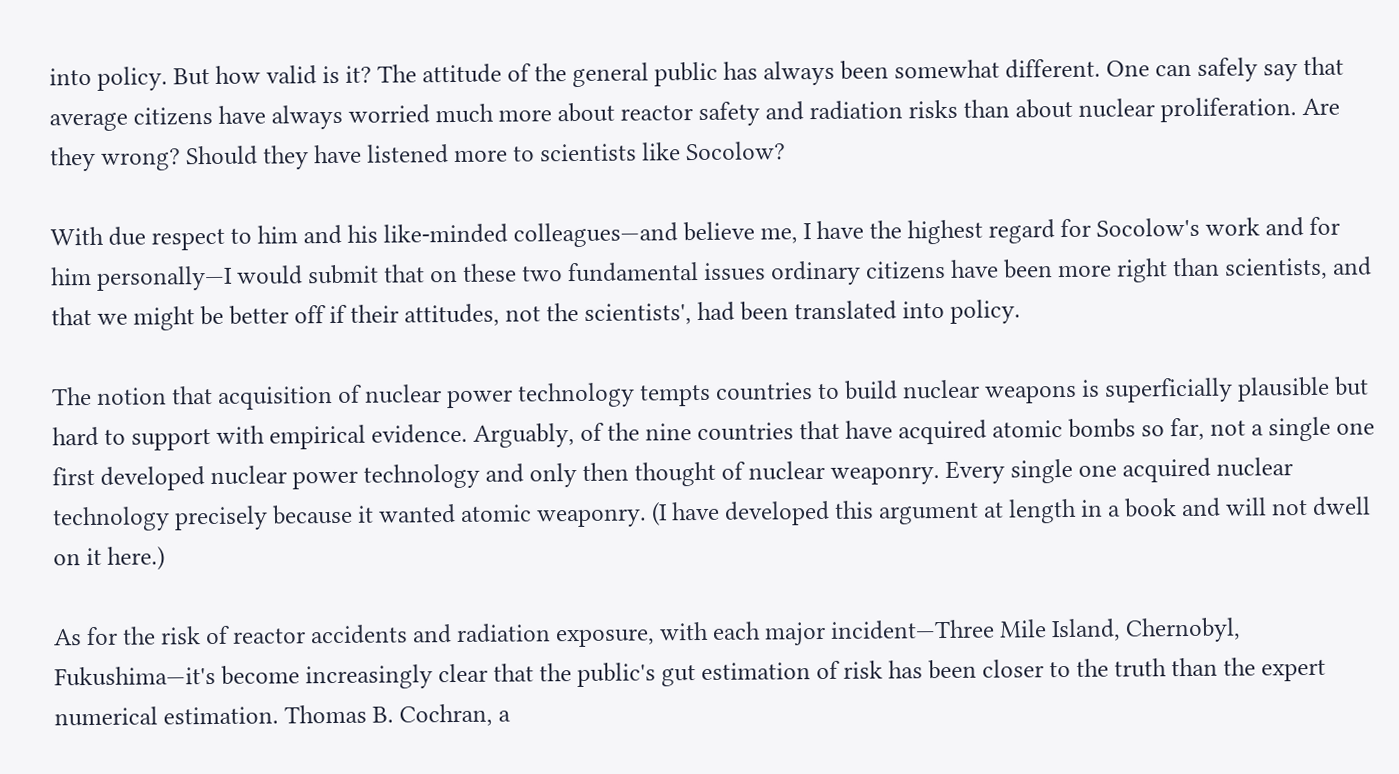into policy. But how valid is it? The attitude of the general public has always been somewhat different. One can safely say that average citizens have always worried much more about reactor safety and radiation risks than about nuclear proliferation. Are they wrong? Should they have listened more to scientists like Socolow?

With due respect to him and his like-minded colleagues—and believe me, I have the highest regard for Socolow's work and for him personally—I would submit that on these two fundamental issues ordinary citizens have been more right than scientists, and that we might be better off if their attitudes, not the scientists', had been translated into policy.

The notion that acquisition of nuclear power technology tempts countries to build nuclear weapons is superficially plausible but hard to support with empirical evidence. Arguably, of the nine countries that have acquired atomic bombs so far, not a single one first developed nuclear power technology and only then thought of nuclear weaponry. Every single one acquired nuclear technology precisely because it wanted atomic weaponry. (I have developed this argument at length in a book and will not dwell on it here.)

As for the risk of reactor accidents and radiation exposure, with each major incident—Three Mile Island, Chernobyl, Fukushima—it's become increasingly clear that the public's gut estimation of risk has been closer to the truth than the expert numerical estimation. Thomas B. Cochran, a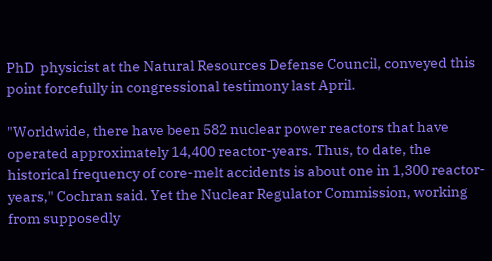PhD  physicist at the Natural Resources Defense Council, conveyed this point forcefully in congressional testimony last April.

"Worldwide, there have been 582 nuclear power reactors that have operated approximately 14,400 reactor-years. Thus, to date, the historical frequency of core-melt accidents is about one in 1,300 reactor-years," Cochran said. Yet the Nuclear Regulator Commission, working from supposedly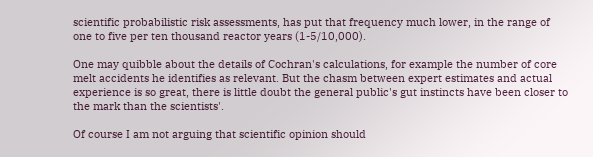scientific probabilistic risk assessments, has put that frequency much lower, in the range of one to five per ten thousand reactor years (1-5/10,000).

One may quibble about the details of Cochran's calculations, for example the number of core melt accidents he identifies as relevant. But the chasm between expert estimates and actual experience is so great, there is little doubt the general public's gut instincts have been closer to the mark than the scientists'.

Of course I am not arguing that scientific opinion should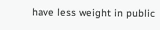have less weight in public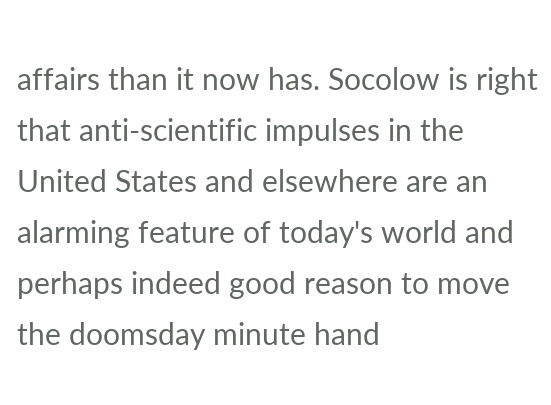affairs than it now has. Socolow is right that anti-scientific impulses in the United States and elsewhere are an alarming feature of today's world and perhaps indeed good reason to move the doomsday minute hand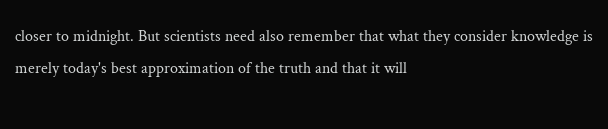closer to midnight. But scientists need also remember that what they consider knowledge is merely today's best approximation of the truth and that it will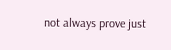not always prove just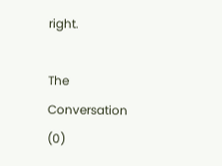right.

The Conversation (0)